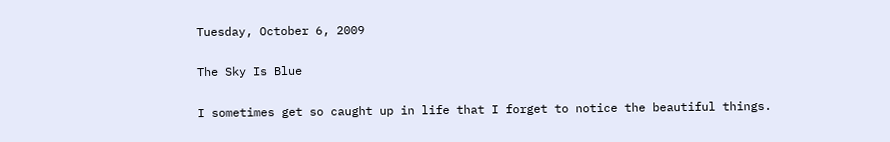Tuesday, October 6, 2009

The Sky Is Blue

I sometimes get so caught up in life that I forget to notice the beautiful things.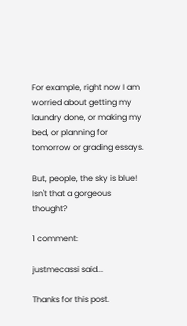For example, right now I am worried about getting my laundry done, or making my bed, or planning for tomorrow or grading essays.

But, people, the sky is blue! Isn't that a gorgeous thought?

1 comment:

justmecassi said...

Thanks for this post.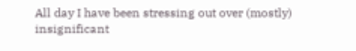All day I have been stressing out over (mostly) insignificant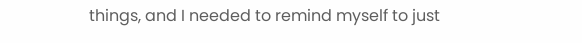things, and I needed to remind myself to just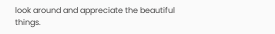look around and appreciate the beautiful things.